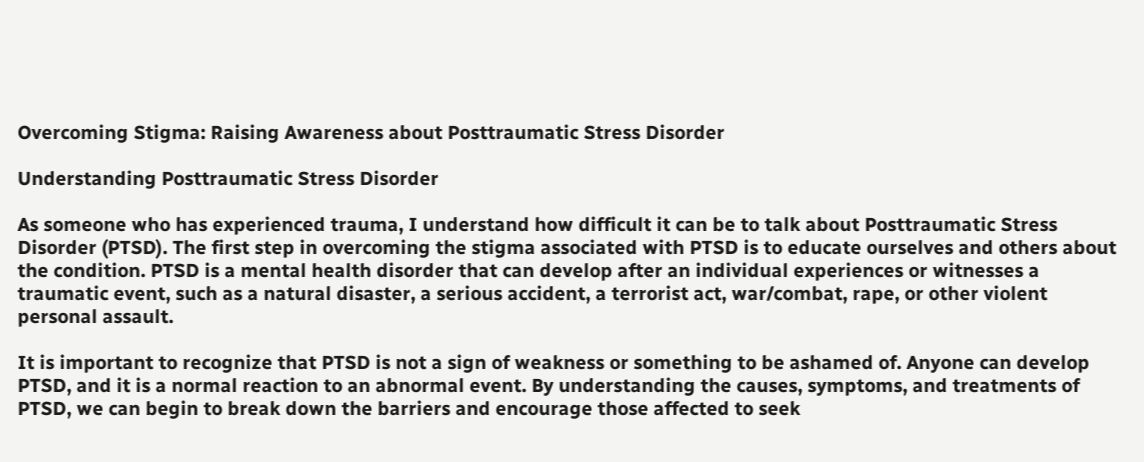Overcoming Stigma: Raising Awareness about Posttraumatic Stress Disorder

Understanding Posttraumatic Stress Disorder

As someone who has experienced trauma, I understand how difficult it can be to talk about Posttraumatic Stress Disorder (PTSD). The first step in overcoming the stigma associated with PTSD is to educate ourselves and others about the condition. PTSD is a mental health disorder that can develop after an individual experiences or witnesses a traumatic event, such as a natural disaster, a serious accident, a terrorist act, war/combat, rape, or other violent personal assault.

It is important to recognize that PTSD is not a sign of weakness or something to be ashamed of. Anyone can develop PTSD, and it is a normal reaction to an abnormal event. By understanding the causes, symptoms, and treatments of PTSD, we can begin to break down the barriers and encourage those affected to seek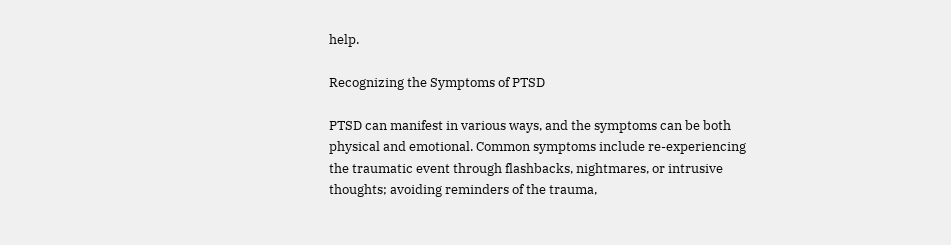help.

Recognizing the Symptoms of PTSD

PTSD can manifest in various ways, and the symptoms can be both physical and emotional. Common symptoms include re-experiencing the traumatic event through flashbacks, nightmares, or intrusive thoughts; avoiding reminders of the trauma,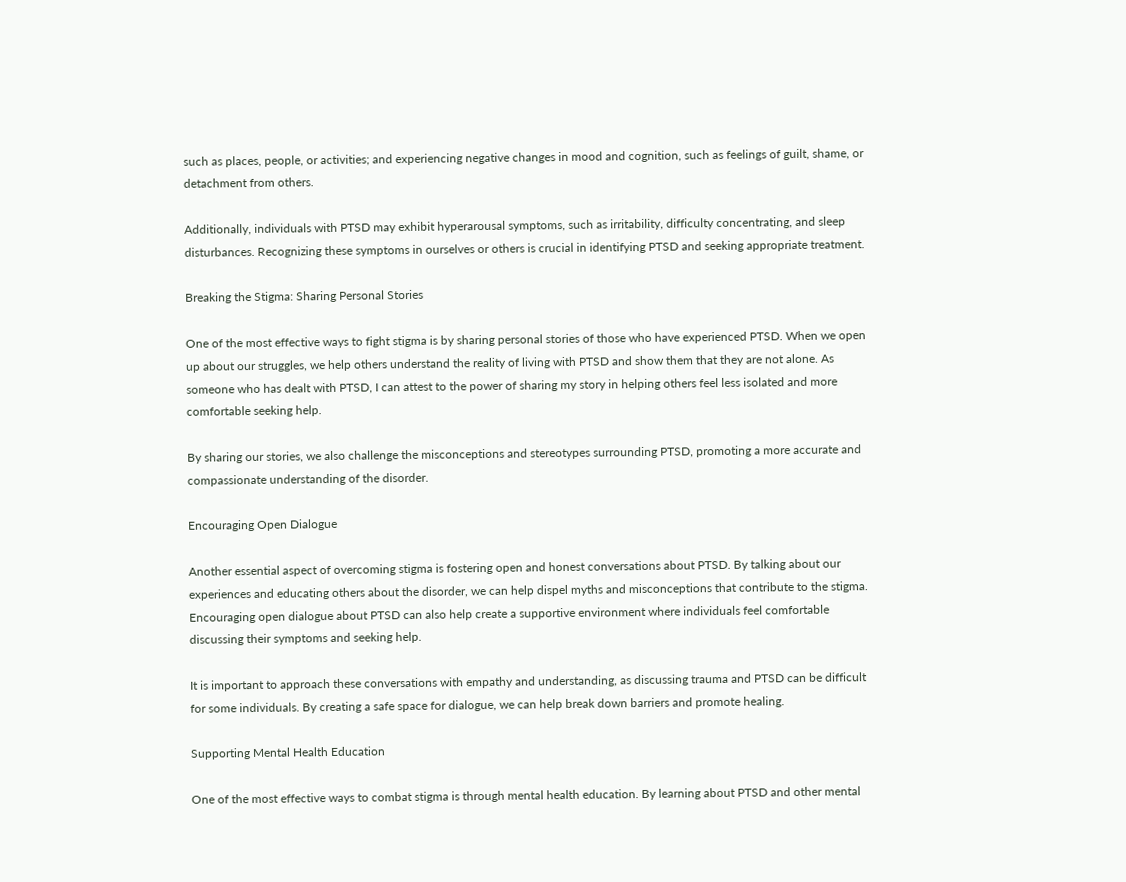such as places, people, or activities; and experiencing negative changes in mood and cognition, such as feelings of guilt, shame, or detachment from others.

Additionally, individuals with PTSD may exhibit hyperarousal symptoms, such as irritability, difficulty concentrating, and sleep disturbances. Recognizing these symptoms in ourselves or others is crucial in identifying PTSD and seeking appropriate treatment.

Breaking the Stigma: Sharing Personal Stories

One of the most effective ways to fight stigma is by sharing personal stories of those who have experienced PTSD. When we open up about our struggles, we help others understand the reality of living with PTSD and show them that they are not alone. As someone who has dealt with PTSD, I can attest to the power of sharing my story in helping others feel less isolated and more comfortable seeking help.

By sharing our stories, we also challenge the misconceptions and stereotypes surrounding PTSD, promoting a more accurate and compassionate understanding of the disorder.

Encouraging Open Dialogue

Another essential aspect of overcoming stigma is fostering open and honest conversations about PTSD. By talking about our experiences and educating others about the disorder, we can help dispel myths and misconceptions that contribute to the stigma. Encouraging open dialogue about PTSD can also help create a supportive environment where individuals feel comfortable discussing their symptoms and seeking help.

It is important to approach these conversations with empathy and understanding, as discussing trauma and PTSD can be difficult for some individuals. By creating a safe space for dialogue, we can help break down barriers and promote healing.

Supporting Mental Health Education

One of the most effective ways to combat stigma is through mental health education. By learning about PTSD and other mental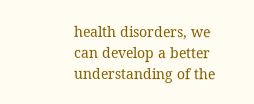health disorders, we can develop a better understanding of the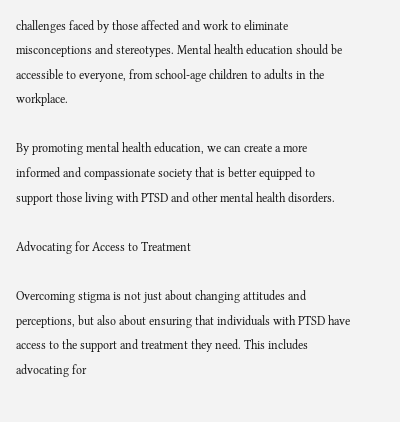challenges faced by those affected and work to eliminate misconceptions and stereotypes. Mental health education should be accessible to everyone, from school-age children to adults in the workplace.

By promoting mental health education, we can create a more informed and compassionate society that is better equipped to support those living with PTSD and other mental health disorders.

Advocating for Access to Treatment

Overcoming stigma is not just about changing attitudes and perceptions, but also about ensuring that individuals with PTSD have access to the support and treatment they need. This includes advocating for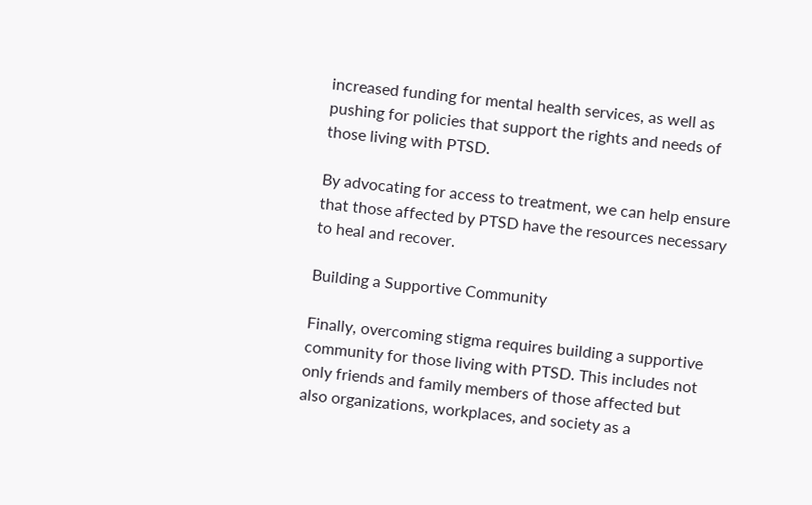increased funding for mental health services, as well as pushing for policies that support the rights and needs of those living with PTSD.

By advocating for access to treatment, we can help ensure that those affected by PTSD have the resources necessary to heal and recover.

Building a Supportive Community

Finally, overcoming stigma requires building a supportive community for those living with PTSD. This includes not only friends and family members of those affected but also organizations, workplaces, and society as a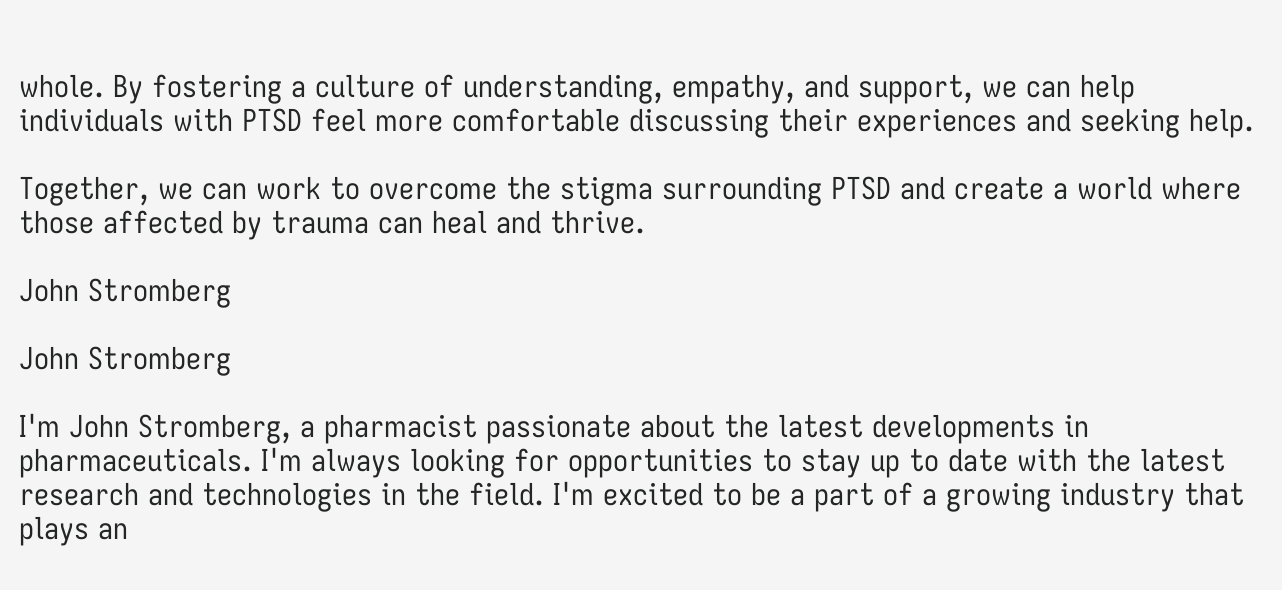whole. By fostering a culture of understanding, empathy, and support, we can help individuals with PTSD feel more comfortable discussing their experiences and seeking help.

Together, we can work to overcome the stigma surrounding PTSD and create a world where those affected by trauma can heal and thrive.

John Stromberg

John Stromberg

I'm John Stromberg, a pharmacist passionate about the latest developments in pharmaceuticals. I'm always looking for opportunities to stay up to date with the latest research and technologies in the field. I'm excited to be a part of a growing industry that plays an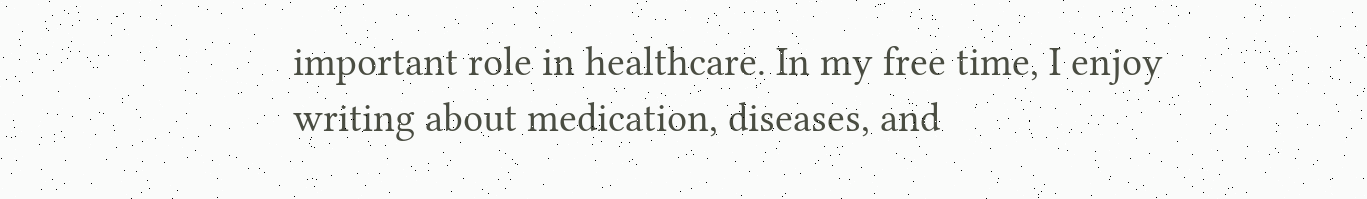important role in healthcare. In my free time, I enjoy writing about medication, diseases, and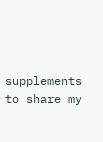supplements to share my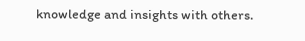knowledge and insights with others.